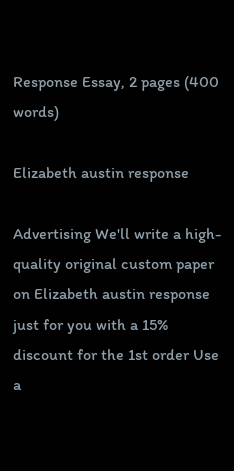Response Essay, 2 pages (400 words)

Elizabeth austin response

Advertising We'll write a high-quality original custom paper on Elizabeth austin response just for you with a 15% discount for the 1st order Use a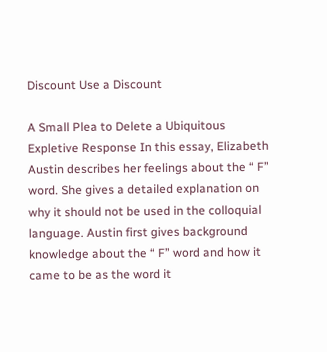Discount Use a Discount

A Small Plea to Delete a Ubiquitous Expletive Response In this essay, Elizabeth Austin describes her feelings about the “ F” word. She gives a detailed explanation on why it should not be used in the colloquial language. Austin first gives background knowledge about the “ F” word and how it came to be as the word it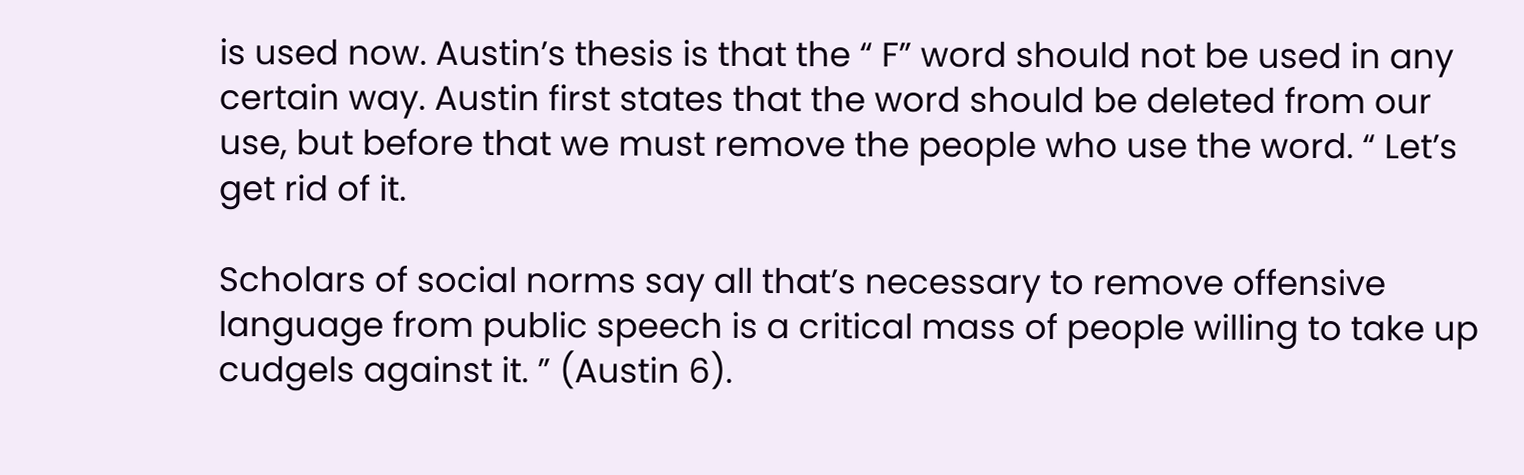is used now. Austin’s thesis is that the “ F” word should not be used in any certain way. Austin first states that the word should be deleted from our use, but before that we must remove the people who use the word. “ Let’s get rid of it.

Scholars of social norms say all that’s necessary to remove offensive language from public speech is a critical mass of people willing to take up cudgels against it. ” (Austin 6).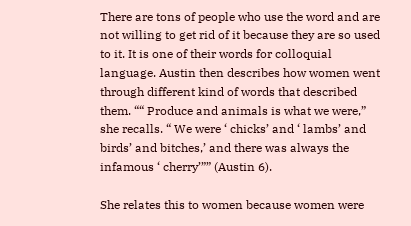There are tons of people who use the word and are not willing to get rid of it because they are so used to it. It is one of their words for colloquial language. Austin then describes how women went through different kind of words that described them. ““ Produce and animals is what we were,” she recalls. “ We were ‘ chicks’ and ‘ lambs’ and birds’ and bitches,’ and there was always the infamous ‘ cherry’”” (Austin 6).

She relates this to women because women were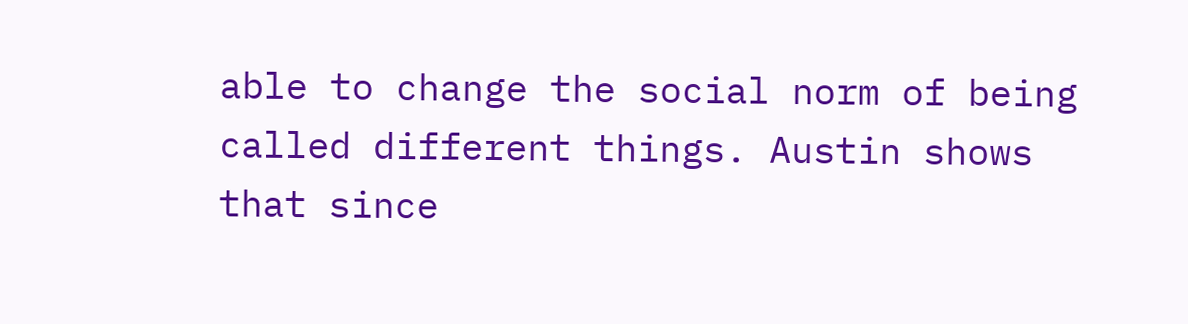able to change the social norm of being called different things. Austin shows that since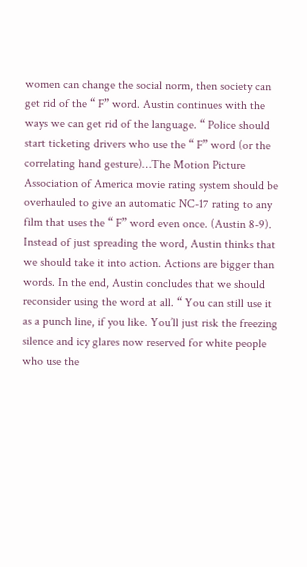women can change the social norm, then society can get rid of the “ F” word. Austin continues with the ways we can get rid of the language. “ Police should start ticketing drivers who use the “ F” word (or the correlating hand gesture)…The Motion Picture Association of America movie rating system should be overhauled to give an automatic NC-17 rating to any film that uses the “ F” word even once. (Austin 8-9). Instead of just spreading the word, Austin thinks that we should take it into action. Actions are bigger than words. In the end, Austin concludes that we should reconsider using the word at all. “ You can still use it as a punch line, if you like. You’ll just risk the freezing silence and icy glares now reserved for white people who use the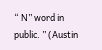“ N” word in public. ” (Austin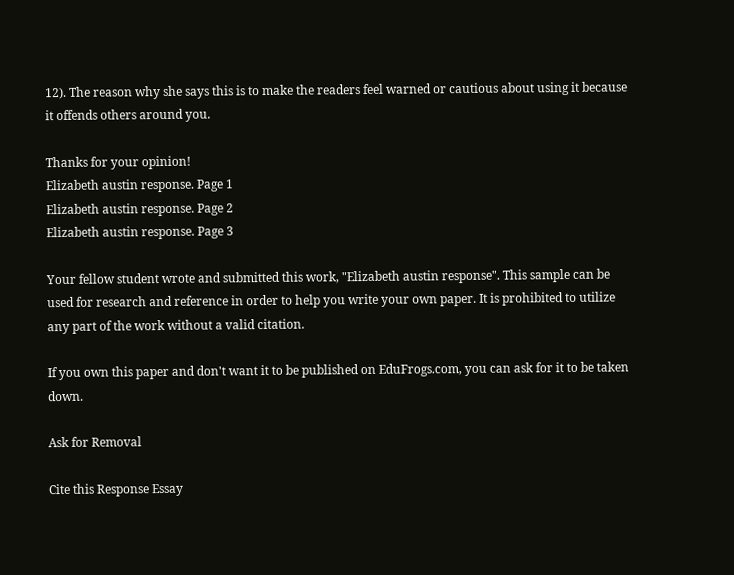12). The reason why she says this is to make the readers feel warned or cautious about using it because it offends others around you.

Thanks for your opinion!
Elizabeth austin response. Page 1
Elizabeth austin response. Page 2
Elizabeth austin response. Page 3

Your fellow student wrote and submitted this work, "Elizabeth austin response". This sample can be used for research and reference in order to help you write your own paper. It is prohibited to utilize any part of the work without a valid citation.

If you own this paper and don't want it to be published on EduFrogs.com, you can ask for it to be taken down.

Ask for Removal

Cite this Response Essay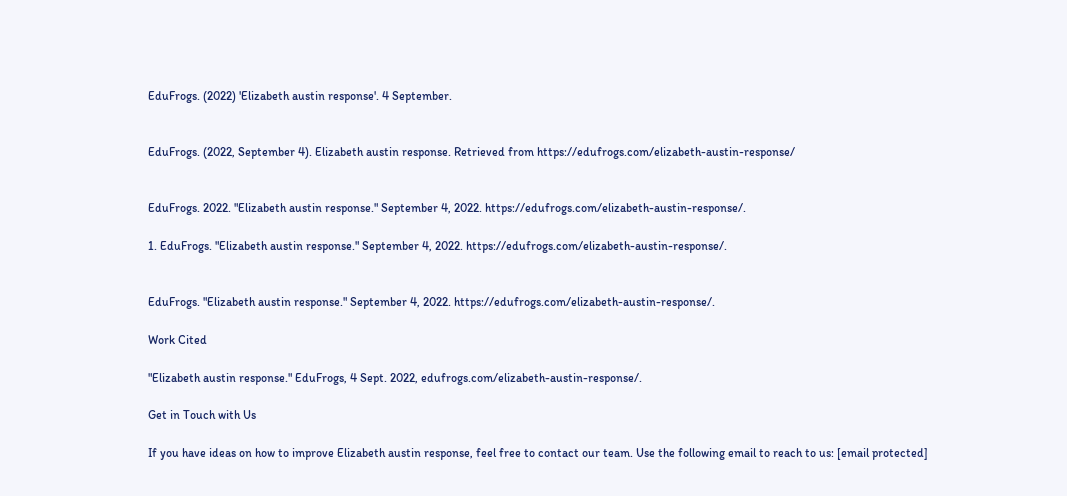EduFrogs. (2022) 'Elizabeth austin response'. 4 September.


EduFrogs. (2022, September 4). Elizabeth austin response. Retrieved from https://edufrogs.com/elizabeth-austin-response/


EduFrogs. 2022. "Elizabeth austin response." September 4, 2022. https://edufrogs.com/elizabeth-austin-response/.

1. EduFrogs. "Elizabeth austin response." September 4, 2022. https://edufrogs.com/elizabeth-austin-response/.


EduFrogs. "Elizabeth austin response." September 4, 2022. https://edufrogs.com/elizabeth-austin-response/.

Work Cited

"Elizabeth austin response." EduFrogs, 4 Sept. 2022, edufrogs.com/elizabeth-austin-response/.

Get in Touch with Us

If you have ideas on how to improve Elizabeth austin response, feel free to contact our team. Use the following email to reach to us: [email protected]